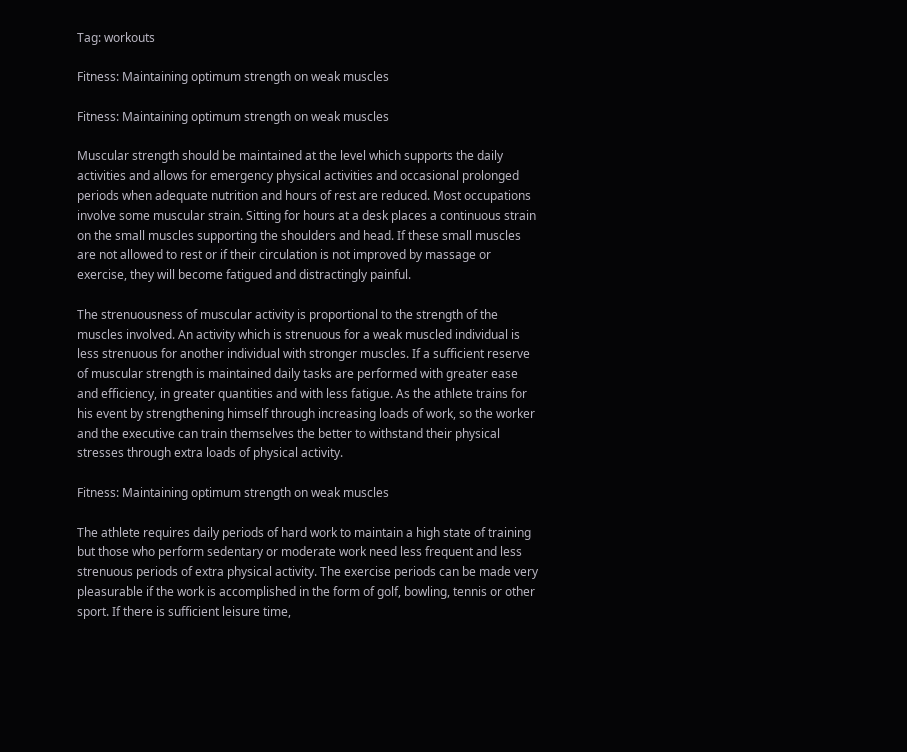Tag: workouts

Fitness: Maintaining optimum strength on weak muscles

Fitness: Maintaining optimum strength on weak muscles

Muscular strength should be maintained at the level which supports the daily activities and allows for emergency physical activities and occasional prolonged periods when adequate nutrition and hours of rest are reduced. Most occupations involve some muscular strain. Sitting for hours at a desk places a continuous strain on the small muscles supporting the shoulders and head. If these small muscles are not allowed to rest or if their circulation is not improved by massage or exercise, they will become fatigued and distractingly painful.

The strenuousness of muscular activity is proportional to the strength of the muscles involved. An activity which is strenuous for a weak muscled individual is less strenuous for another individual with stronger muscles. If a sufficient reserve of muscular strength is maintained daily tasks are performed with greater ease and efficiency, in greater quantities and with less fatigue. As the athlete trains for his event by strengthening himself through increasing loads of work, so the worker and the executive can train themselves the better to withstand their physical stresses through extra loads of physical activity.

Fitness: Maintaining optimum strength on weak muscles

The athlete requires daily periods of hard work to maintain a high state of training but those who perform sedentary or moderate work need less frequent and less strenuous periods of extra physical activity. The exercise periods can be made very pleasurable if the work is accomplished in the form of golf, bowling, tennis or other sport. If there is sufficient leisure time,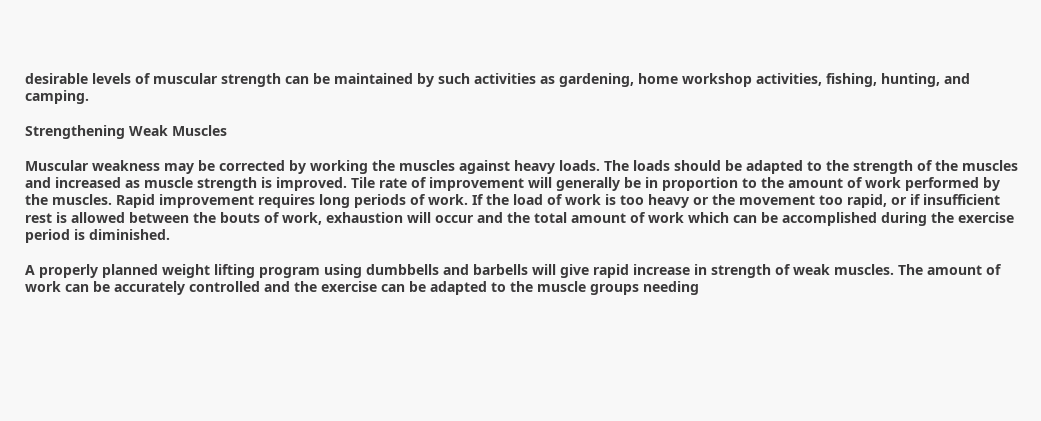desirable levels of muscular strength can be maintained by such activities as gardening, home workshop activities, fishing, hunting, and camping.

Strengthening Weak Muscles

Muscular weakness may be corrected by working the muscles against heavy loads. The loads should be adapted to the strength of the muscles and increased as muscle strength is improved. Tile rate of improvement will generally be in proportion to the amount of work performed by the muscles. Rapid improvement requires long periods of work. If the load of work is too heavy or the movement too rapid, or if insufficient rest is allowed between the bouts of work, exhaustion will occur and the total amount of work which can be accomplished during the exercise period is diminished.

A properly planned weight lifting program using dumbbells and barbells will give rapid increase in strength of weak muscles. The amount of work can be accurately controlled and the exercise can be adapted to the muscle groups needing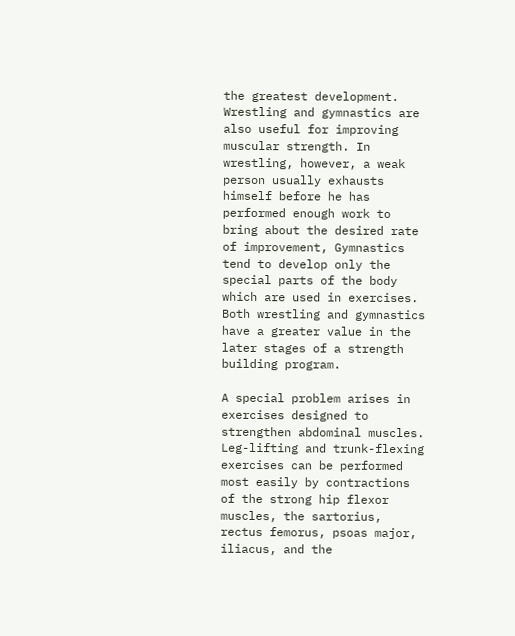the greatest development. Wrestling and gymnastics are also useful for improving muscular strength. In wrestling, however, a weak person usually exhausts himself before he has performed enough work to bring about the desired rate of improvement, Gymnastics tend to develop only the special parts of the body which are used in exercises. Both wrestling and gymnastics have a greater value in the later stages of a strength building program.

A special problem arises in exercises designed to strengthen abdominal muscles. Leg-lifting and trunk-flexing exercises can be performed most easily by contractions of the strong hip flexor muscles, the sartorius, rectus femorus, psoas major, iliacus, and the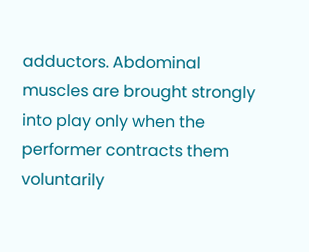adductors. Abdominal muscles are brought strongly into play only when the performer contracts them voluntarily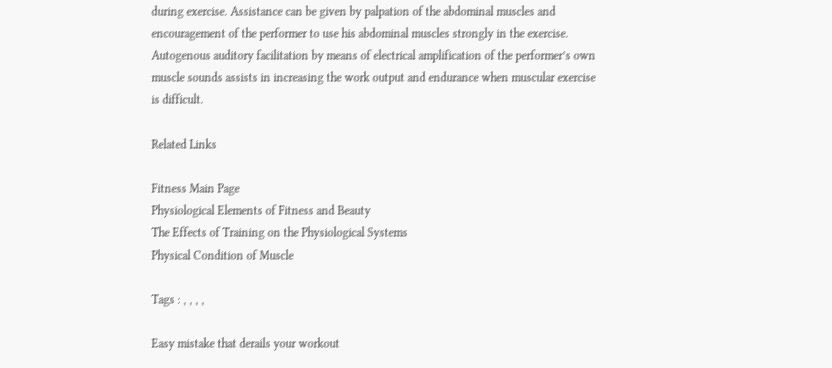during exercise. Assistance can be given by palpation of the abdominal muscles and encouragement of the performer to use his abdominal muscles strongly in the exercise. Autogenous auditory facilitation by means of electrical amplification of the performer’s own muscle sounds assists in increasing the work output and endurance when muscular exercise is difficult.

Related Links

Fitness Main Page
Physiological Elements of Fitness and Beauty
The Effects of Training on the Physiological Systems
Physical Condition of Muscle

Tags : , , , ,

Easy mistake that derails your workout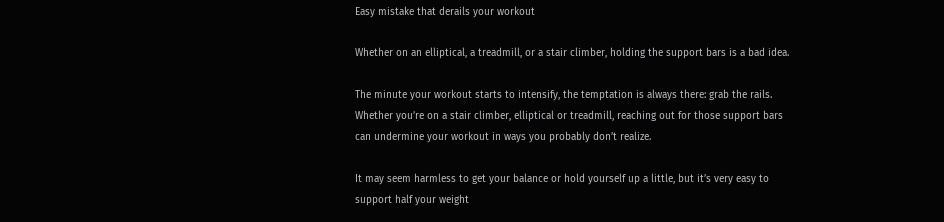Easy mistake that derails your workout

Whether on an elliptical, a treadmill, or a stair climber, holding the support bars is a bad idea.

The minute your workout starts to intensify, the temptation is always there: grab the rails. Whether you’re on a stair climber, elliptical or treadmill, reaching out for those support bars can undermine your workout in ways you probably don’t realize.

It may seem harmless to get your balance or hold yourself up a little, but it’s very easy to support half your weight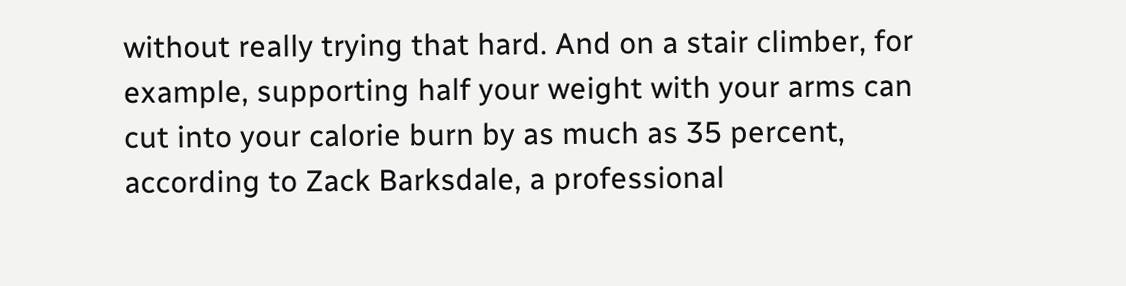without really trying that hard. And on a stair climber, for example, supporting half your weight with your arms can cut into your calorie burn by as much as 35 percent, according to Zack Barksdale, a professional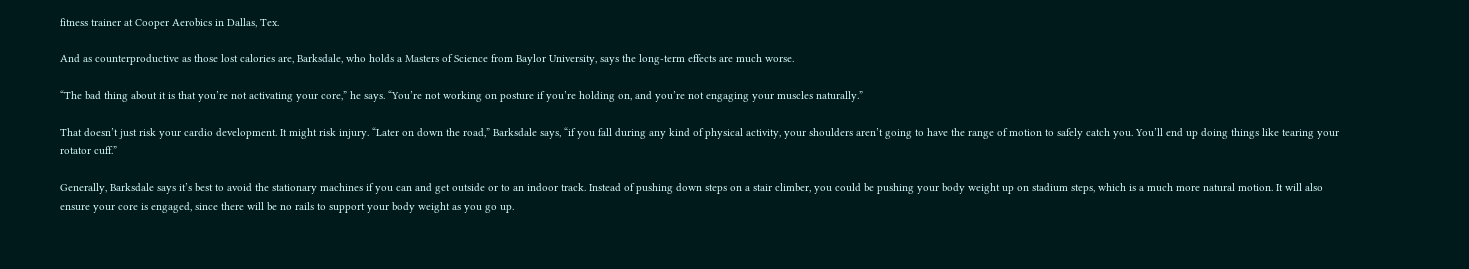fitness trainer at Cooper Aerobics in Dallas, Tex.

And as counterproductive as those lost calories are, Barksdale, who holds a Masters of Science from Baylor University, says the long-term effects are much worse.

“The bad thing about it is that you’re not activating your core,” he says. “You’re not working on posture if you’re holding on, and you’re not engaging your muscles naturally.”

That doesn’t just risk your cardio development. It might risk injury. “Later on down the road,” Barksdale says, “if you fall during any kind of physical activity, your shoulders aren’t going to have the range of motion to safely catch you. You’ll end up doing things like tearing your rotator cuff.”

Generally, Barksdale says it’s best to avoid the stationary machines if you can and get outside or to an indoor track. Instead of pushing down steps on a stair climber, you could be pushing your body weight up on stadium steps, which is a much more natural motion. It will also ensure your core is engaged, since there will be no rails to support your body weight as you go up.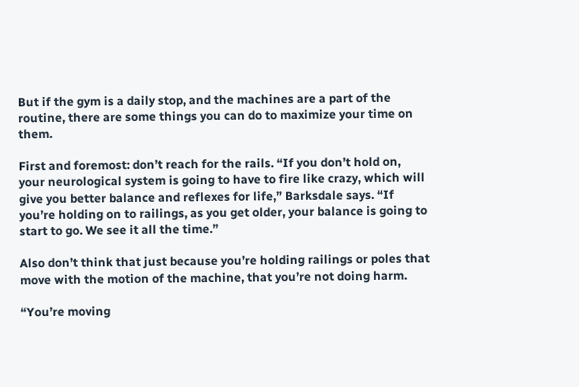But if the gym is a daily stop, and the machines are a part of the routine, there are some things you can do to maximize your time on them.

First and foremost: don’t reach for the rails. “If you don’t hold on, your neurological system is going to have to fire like crazy, which will give you better balance and reflexes for life,” Barksdale says. “If you’re holding on to railings, as you get older, your balance is going to start to go. We see it all the time.”

Also don’t think that just because you’re holding railings or poles that move with the motion of the machine, that you’re not doing harm.

“You’re moving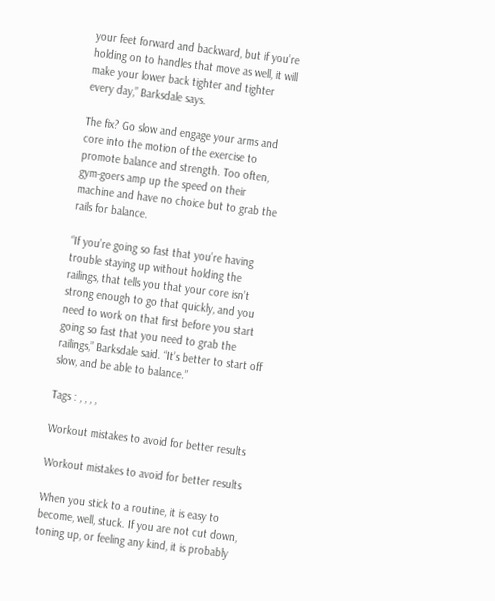your feet forward and backward, but if you’re holding on to handles that move as well, it will make your lower back tighter and tighter every day,” Barksdale says.

The fix? Go slow and engage your arms and core into the motion of the exercise to promote balance and strength. Too often, gym-goers amp up the speed on their machine and have no choice but to grab the rails for balance.

“If you’re going so fast that you’re having trouble staying up without holding the railings, that tells you that your core isn’t strong enough to go that quickly, and you need to work on that first before you start going so fast that you need to grab the railings,” Barksdale said. “It’s better to start off slow, and be able to balance.”

Tags : , , , ,

Workout mistakes to avoid for better results

Workout mistakes to avoid for better results

When you stick to a routine, it is easy to become, well, stuck. If you are not cut down, toning up, or feeling any kind, it is probably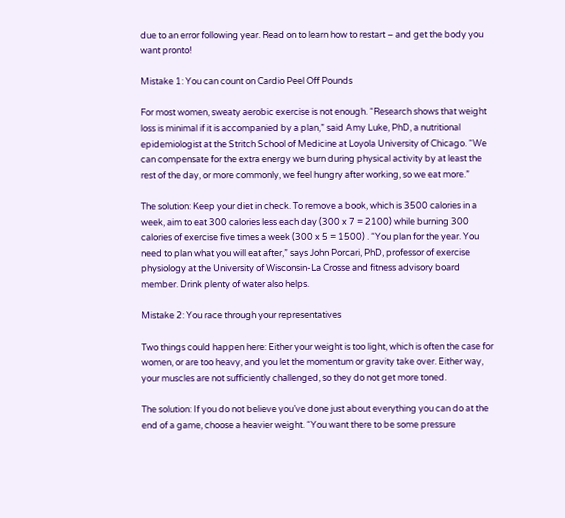due to an error following year. Read on to learn how to restart – and get the body you want pronto!

Mistake 1: You can count on Cardio Peel Off Pounds

For most women, sweaty aerobic exercise is not enough. “Research shows that weight loss is minimal if it is accompanied by a plan,” said Amy Luke, PhD, a nutritional epidemiologist at the Stritch School of Medicine at Loyola University of Chicago. “We can compensate for the extra energy we burn during physical activity by at least the rest of the day, or more commonly, we feel hungry after working, so we eat more.”

The solution: Keep your diet in check. To remove a book, which is 3500 calories in a week, aim to eat 300 calories less each day (300 x 7 = 2100) while burning 300 calories of exercise five times a week (300 x 5 = 1500) . “You plan for the year. You need to plan what you will eat after,” says John Porcari, PhD, professor of exercise physiology at the University of Wisconsin-La Crosse and fitness advisory board member. Drink plenty of water also helps.

Mistake 2: You race through your representatives

Two things could happen here: Either your weight is too light, which is often the case for women, or are too heavy, and you let the momentum or gravity take over. Either way, your muscles are not sufficiently challenged, so they do not get more toned.

The solution: If you do not believe you’ve done just about everything you can do at the end of a game, choose a heavier weight. “You want there to be some pressure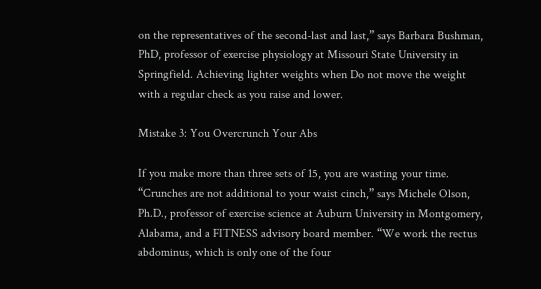on the representatives of the second-last and last,” says Barbara Bushman, PhD, professor of exercise physiology at Missouri State University in Springfield. Achieving lighter weights when Do not move the weight with a regular check as you raise and lower.

Mistake 3: You Overcrunch Your Abs

If you make more than three sets of 15, you are wasting your time. “Crunches are not additional to your waist cinch,” says Michele Olson, Ph.D., professor of exercise science at Auburn University in Montgomery, Alabama, and a FITNESS advisory board member. “We work the rectus abdominus, which is only one of the four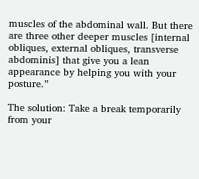muscles of the abdominal wall. But there are three other deeper muscles [internal obliques, external obliques, transverse abdominis] that give you a lean appearance by helping you with your posture.”

The solution: Take a break temporarily from your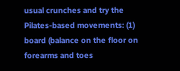usual crunches and try the Pilates-based movements: (1) board (balance on the floor on forearms and toes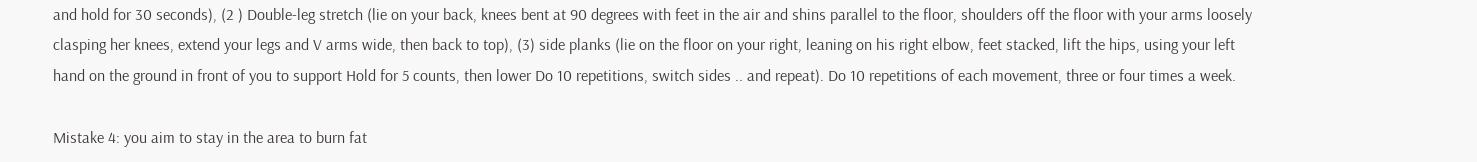and hold for 30 seconds), (2 ) Double-leg stretch (lie on your back, knees bent at 90 degrees with feet in the air and shins parallel to the floor, shoulders off the floor with your arms loosely clasping her knees, extend your legs and V arms wide, then back to top), (3) side planks (lie on the floor on your right, leaning on his right elbow, feet stacked, lift the hips, using your left hand on the ground in front of you to support Hold for 5 counts, then lower Do 10 repetitions, switch sides .. and repeat). Do 10 repetitions of each movement, three or four times a week.

Mistake 4: you aim to stay in the area to burn fat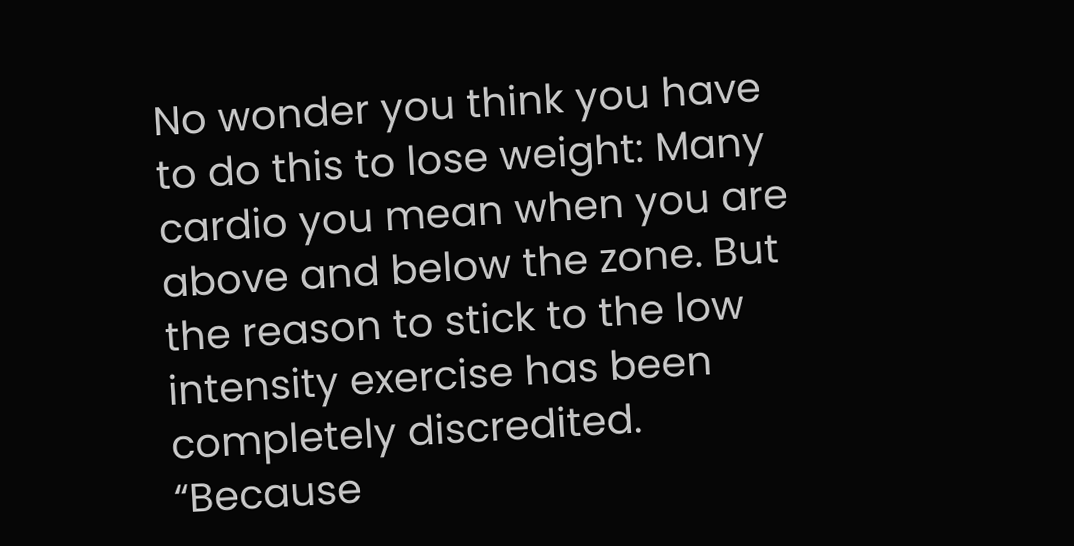No wonder you think you have to do this to lose weight: Many cardio you mean when you are above and below the zone. But the reason to stick to the low intensity exercise has been completely discredited. “Because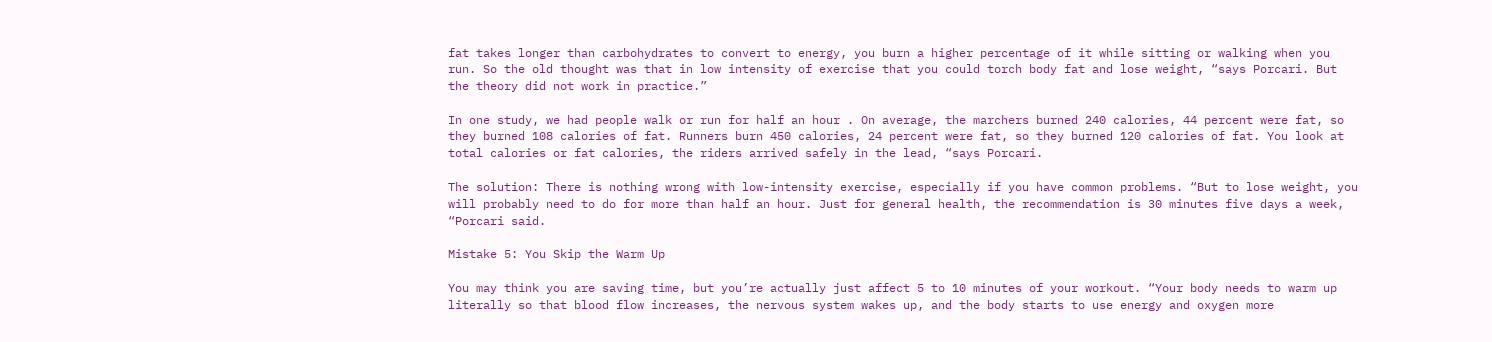fat takes longer than carbohydrates to convert to energy, you burn a higher percentage of it while sitting or walking when you run. So the old thought was that in low intensity of exercise that you could torch body fat and lose weight, “says Porcari. But the theory did not work in practice.”

In one study, we had people walk or run for half an hour . On average, the marchers burned 240 calories, 44 percent were fat, so they burned 108 calories of fat. Runners burn 450 calories, 24 percent were fat, so they burned 120 calories of fat. You look at total calories or fat calories, the riders arrived safely in the lead, “says Porcari.

The solution: There is nothing wrong with low-intensity exercise, especially if you have common problems. “But to lose weight, you will probably need to do for more than half an hour. Just for general health, the recommendation is 30 minutes five days a week, “Porcari said.

Mistake 5: You Skip the Warm Up

You may think you are saving time, but you’re actually just affect 5 to 10 minutes of your workout. “Your body needs to warm up literally so that blood flow increases, the nervous system wakes up, and the body starts to use energy and oxygen more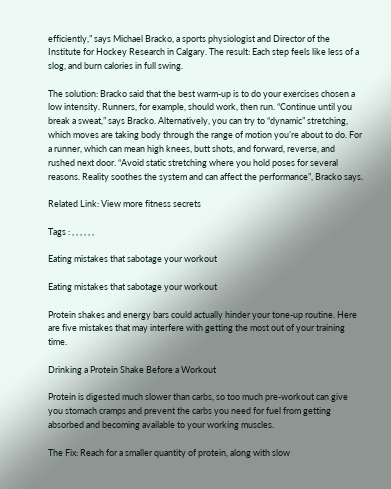efficiently,” says Michael Bracko, a sports physiologist and Director of the Institute for Hockey Research in Calgary. The result: Each step feels like less of a slog, and burn calories in full swing.

The solution: Bracko said that the best warm-up is to do your exercises chosen a low intensity. Runners, for example, should work, then run. “Continue until you break a sweat,” says Bracko. Alternatively, you can try to “dynamic” stretching, which moves are taking body through the range of motion you’re about to do. For a runner, which can mean high knees, butt shots, and forward, reverse, and rushed next door. “Avoid static stretching where you hold poses for several reasons. Reality soothes the system and can affect the performance”, Bracko says.

Related Link: View more fitness secrets

Tags : , , , , , ,

Eating mistakes that sabotage your workout

Eating mistakes that sabotage your workout

Protein shakes and energy bars could actually hinder your tone-up routine. Here are five mistakes that may interfere with getting the most out of your training time.

Drinking a Protein Shake Before a Workout

Protein is digested much slower than carbs, so too much pre-workout can give you stomach cramps and prevent the carbs you need for fuel from getting absorbed and becoming available to your working muscles.

The Fix: Reach for a smaller quantity of protein, along with slow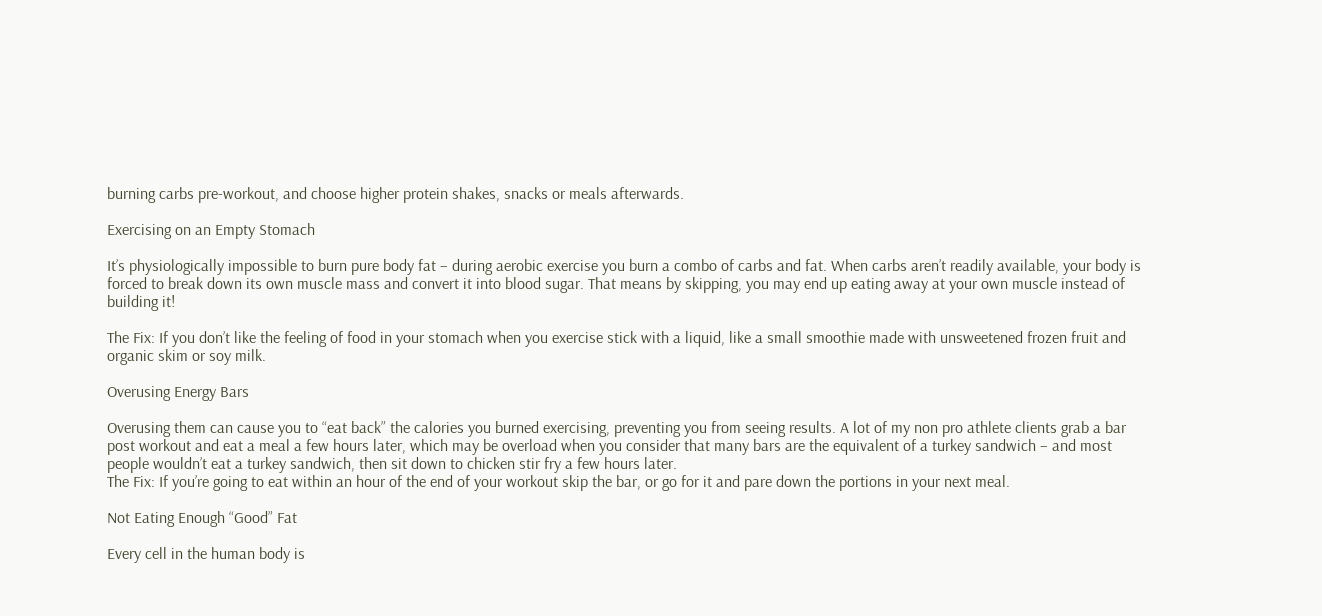burning carbs pre-workout, and choose higher protein shakes, snacks or meals afterwards.

Exercising on an Empty Stomach

It’s physiologically impossible to burn pure body fat – during aerobic exercise you burn a combo of carbs and fat. When carbs aren’t readily available, your body is forced to break down its own muscle mass and convert it into blood sugar. That means by skipping, you may end up eating away at your own muscle instead of building it!

The Fix: If you don’t like the feeling of food in your stomach when you exercise stick with a liquid, like a small smoothie made with unsweetened frozen fruit and organic skim or soy milk.

Overusing Energy Bars

Overusing them can cause you to “eat back” the calories you burned exercising, preventing you from seeing results. A lot of my non pro athlete clients grab a bar post workout and eat a meal a few hours later, which may be overload when you consider that many bars are the equivalent of a turkey sandwich – and most people wouldn’t eat a turkey sandwich, then sit down to chicken stir fry a few hours later.
The Fix: If you’re going to eat within an hour of the end of your workout skip the bar, or go for it and pare down the portions in your next meal.

Not Eating Enough “Good” Fat

Every cell in the human body is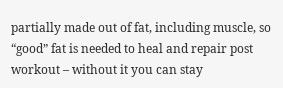partially made out of fat, including muscle, so “good” fat is needed to heal and repair post workout – without it you can stay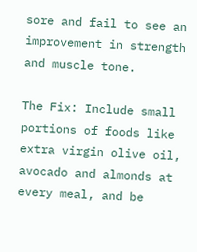sore and fail to see an improvement in strength and muscle tone.

The Fix: Include small portions of foods like extra virgin olive oil, avocado and almonds at every meal, and be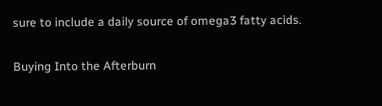sure to include a daily source of omega3 fatty acids.

Buying Into the Afterburn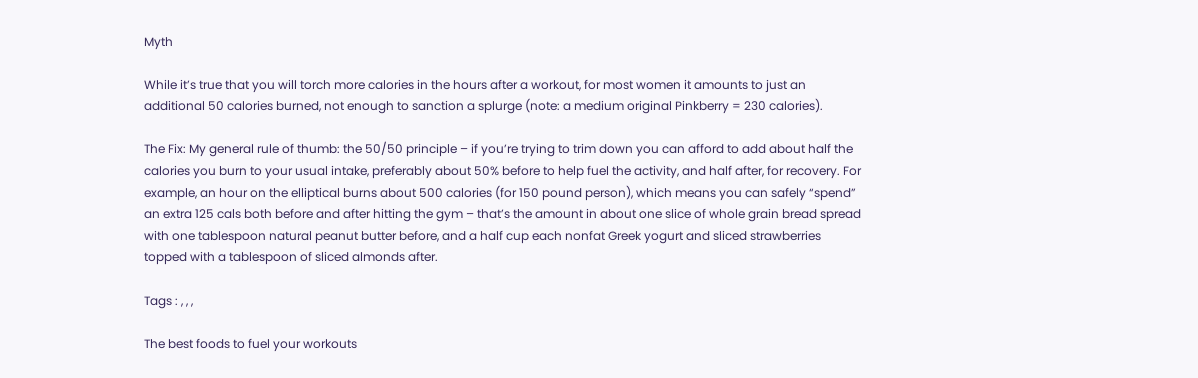Myth

While it’s true that you will torch more calories in the hours after a workout, for most women it amounts to just an additional 50 calories burned, not enough to sanction a splurge (note: a medium original Pinkberry = 230 calories).

The Fix: My general rule of thumb: the 50/50 principle – if you’re trying to trim down you can afford to add about half the calories you burn to your usual intake, preferably about 50% before to help fuel the activity, and half after, for recovery. For example, an hour on the elliptical burns about 500 calories (for 150 pound person), which means you can safely “spend” an extra 125 cals both before and after hitting the gym – that’s the amount in about one slice of whole grain bread spread with one tablespoon natural peanut butter before, and a half cup each nonfat Greek yogurt and sliced strawberries topped with a tablespoon of sliced almonds after.

Tags : , , ,

The best foods to fuel your workouts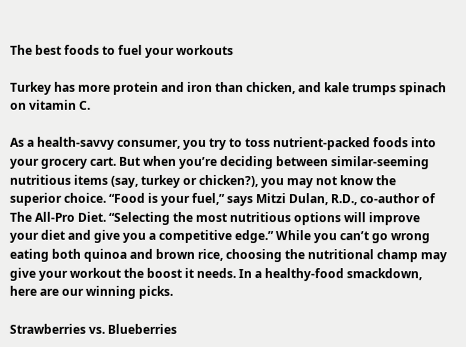The best foods to fuel your workouts

Turkey has more protein and iron than chicken, and kale trumps spinach on vitamin C.

As a health-savvy consumer, you try to toss nutrient-packed foods into your grocery cart. But when you’re deciding between similar-seeming nutritious items (say, turkey or chicken?), you may not know the superior choice. “Food is your fuel,” says Mitzi Dulan, R.D., co-author of The All-Pro Diet. “Selecting the most nutritious options will improve your diet and give you a competitive edge.” While you can’t go wrong eating both quinoa and brown rice, choosing the nutritional champ may give your workout the boost it needs. In a healthy-food smackdown, here are our winning picks.

Strawberries vs. Blueberries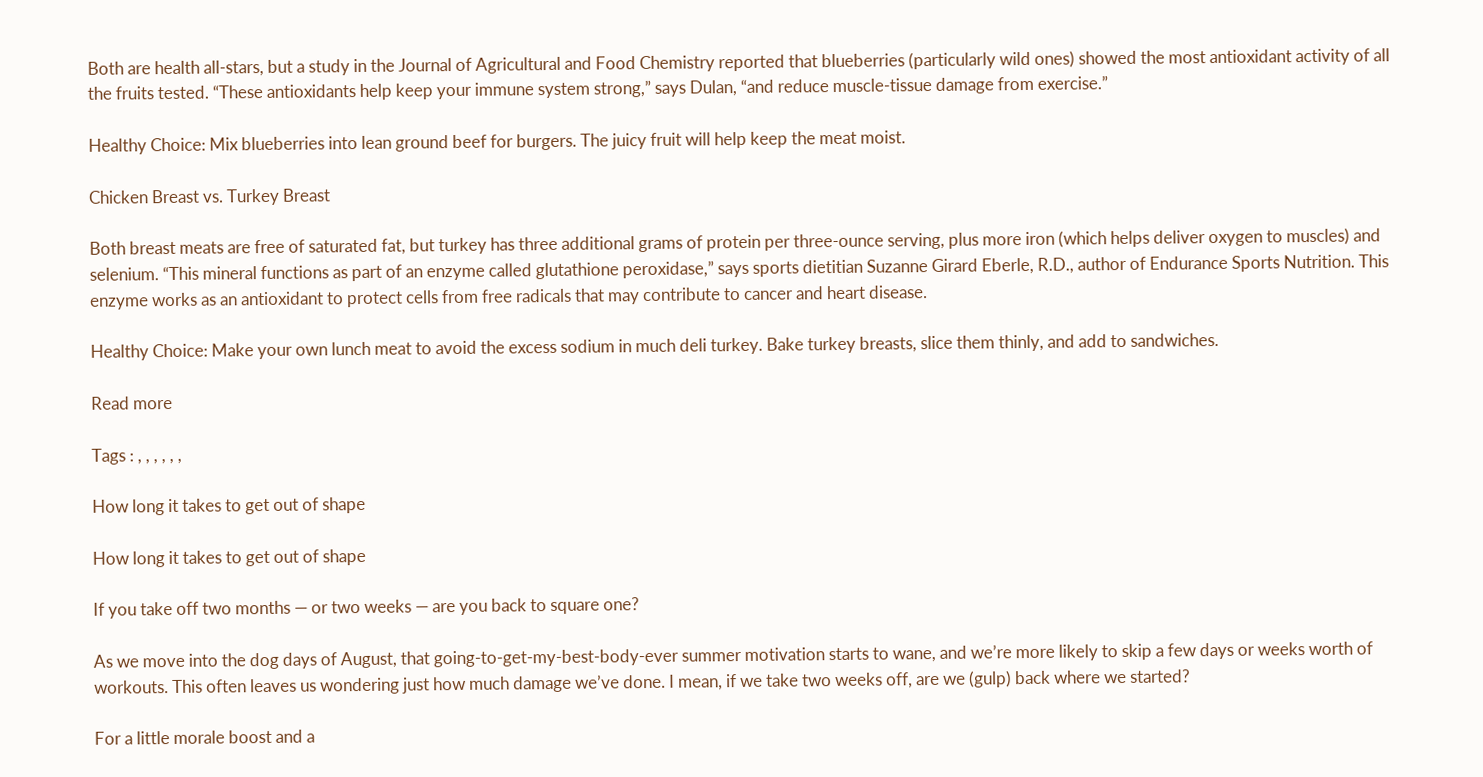Both are health all-stars, but a study in the Journal of Agricultural and Food Chemistry reported that blueberries (particularly wild ones) showed the most antioxidant activity of all the fruits tested. “These antioxidants help keep your immune system strong,” says Dulan, “and reduce muscle-tissue damage from exercise.”

Healthy Choice: Mix blueberries into lean ground beef for burgers. The juicy fruit will help keep the meat moist.

Chicken Breast vs. Turkey Breast

Both breast meats are free of saturated fat, but turkey has three additional grams of protein per three-ounce serving, plus more iron (which helps deliver oxygen to muscles) and selenium. “This mineral functions as part of an enzyme called glutathione peroxidase,” says sports dietitian Suzanne Girard Eberle, R.D., author of Endurance Sports Nutrition. This enzyme works as an antioxidant to protect cells from free radicals that may contribute to cancer and heart disease.

Healthy Choice: Make your own lunch meat to avoid the excess sodium in much deli turkey. Bake turkey breasts, slice them thinly, and add to sandwiches.

Read more

Tags : , , , , , ,

How long it takes to get out of shape

How long it takes to get out of shape

If you take off two months — or two weeks — are you back to square one?

As we move into the dog days of August, that going-to-get-my-best-body-ever summer motivation starts to wane, and we’re more likely to skip a few days or weeks worth of workouts. This often leaves us wondering just how much damage we’ve done. I mean, if we take two weeks off, are we (gulp) back where we started?

For a little morale boost and a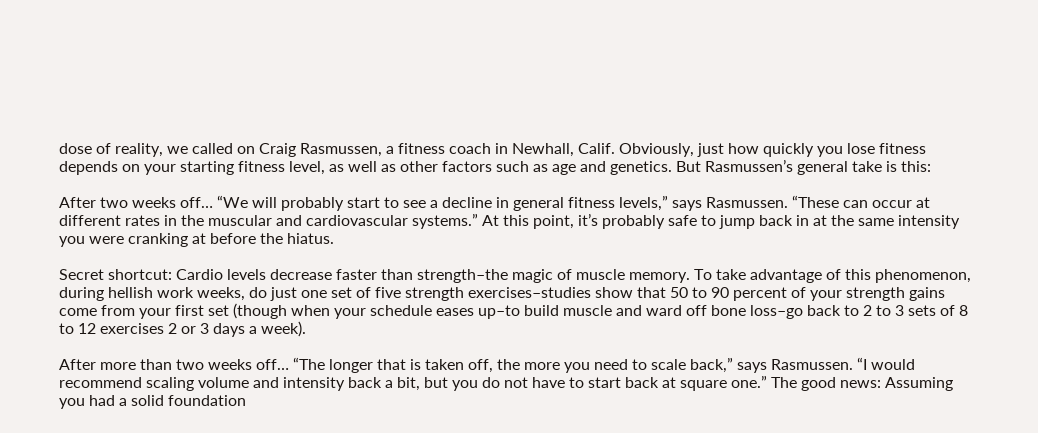dose of reality, we called on Craig Rasmussen, a fitness coach in Newhall, Calif. Obviously, just how quickly you lose fitness depends on your starting fitness level, as well as other factors such as age and genetics. But Rasmussen’s general take is this:

After two weeks off… “We will probably start to see a decline in general fitness levels,” says Rasmussen. “These can occur at different rates in the muscular and cardiovascular systems.” At this point, it’s probably safe to jump back in at the same intensity you were cranking at before the hiatus.

Secret shortcut: Cardio levels decrease faster than strength–the magic of muscle memory. To take advantage of this phenomenon, during hellish work weeks, do just one set of five strength exercises–studies show that 50 to 90 percent of your strength gains come from your first set (though when your schedule eases up–to build muscle and ward off bone loss–go back to 2 to 3 sets of 8 to 12 exercises 2 or 3 days a week).

After more than two weeks off… “The longer that is taken off, the more you need to scale back,” says Rasmussen. “I would recommend scaling volume and intensity back a bit, but you do not have to start back at square one.” The good news: Assuming you had a solid foundation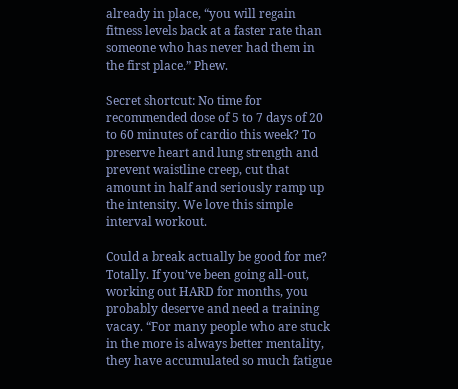already in place, “you will regain fitness levels back at a faster rate than someone who has never had them in the first place.” Phew.

Secret shortcut: No time for recommended dose of 5 to 7 days of 20 to 60 minutes of cardio this week? To preserve heart and lung strength and prevent waistline creep, cut that amount in half and seriously ramp up the intensity. We love this simple interval workout.

Could a break actually be good for me? Totally. If you’ve been going all-out, working out HARD for months, you probably deserve and need a training vacay. “For many people who are stuck in the more is always better mentality, they have accumulated so much fatigue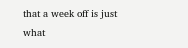that a week off is just what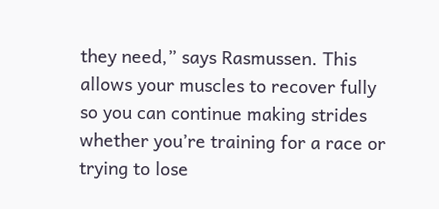they need,” says Rasmussen. This allows your muscles to recover fully so you can continue making strides whether you’re training for a race or trying to lose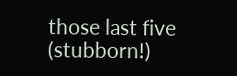those last five (stubborn!)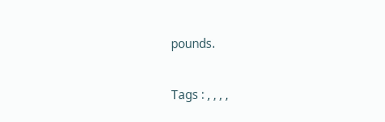pounds.

Tags : , , , ,